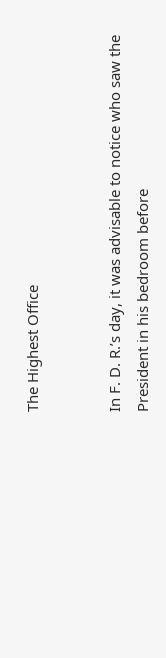The Highest Office


In F. D. R.’s day, it was advisable to notice who saw the President in his bedroom before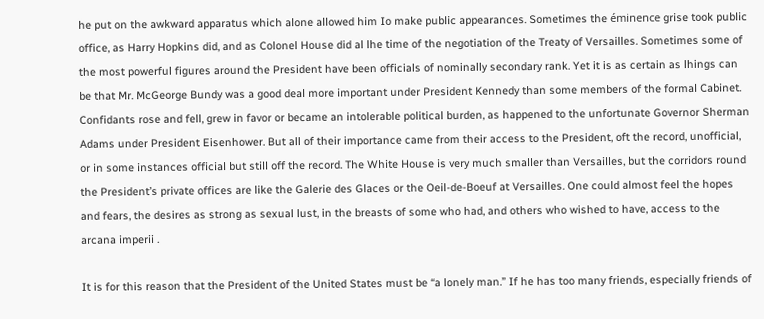he put on the awkward apparatus which alone allowed him Io make public appearances. Sometimes the éminence grise took public office, as Harry Hopkins did, and as Colonel House did al lhe time of the negotiation of the Treaty of Versailles. Sometimes some of the most powerful figures around the President have been officials of nominally secondary rank. Yet it is as certain as lhings can be that Mr. McGeorge Bundy was a good deal more important under President Kennedy than some members of the formal Cabinet. Confidants rose and fell, grew in favor or became an intolerable political burden, as happened to the unfortunate Governor Sherman Adams under President Eisenhower. But all of their importance came from their access to the President, oft the record, unofficial, or in some instances official but still off the record. The White House is very much smaller than Versailles, but the corridors round the President’s private offices are like the Galerie des Glaces or the Oeil-de-Boeuf at Versailles. One could almost feel the hopes and fears, the desires as strong as sexual lust, in the breasts of some who had, and others who wished to have, access to the arcana imperii .

It is for this reason that the President of the United States must be “a lonely man.” If he has too many friends, especially friends of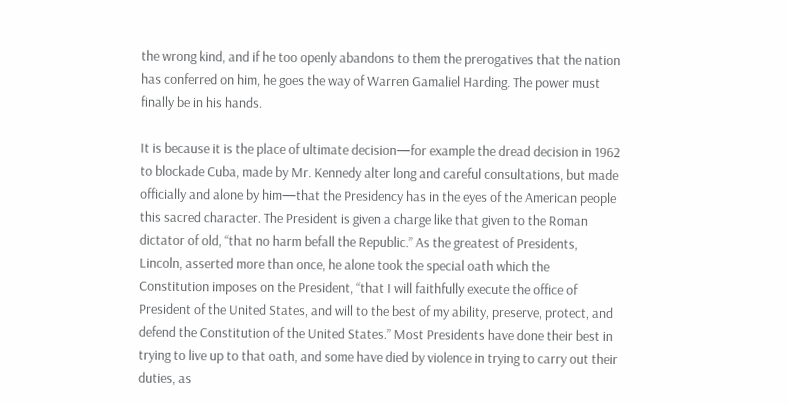the wrong kind, and if he too openly abandons to them the prerogatives that the nation has conferred on him, he goes the way of Warren Gamaliel Harding. The power must finally be in his hands.

It is because it is the place of ultimate decision—for example the dread decision in 1962 to blockade Cuba, made by Mr. Kennedy alter long and careful consultations, but made officially and alone by him—that the Presidency has in the eyes of the American people this sacred character. The President is given a charge like that given to the Roman dictator of old, “that no harm befall the Republic.” As the greatest of Presidents, Lincoln, asserted more than once, he alone took the special oath which the Constitution imposes on the President, “that I will faithfully execute the office of President of the United States, and will to the best of my ability, preserve, protect, and defend the Constitution of the United States.” Most Presidents have done their best in trying to live up to that oath, and some have died by violence in trying to carry out their duties, as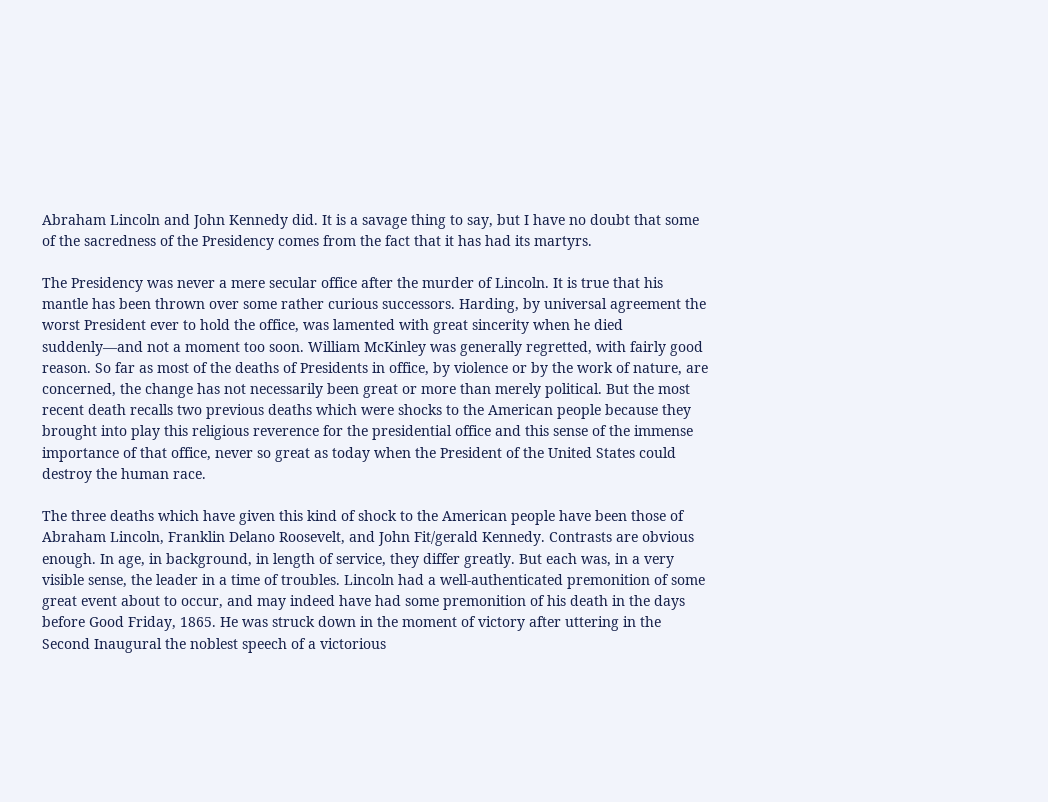Abraham Lincoln and John Kennedy did. It is a savage thing to say, but I have no doubt that some of the sacredness of the Presidency comes from the fact that it has had its martyrs.

The Presidency was never a mere secular office after the murder of Lincoln. It is true that his mantle has been thrown over some rather curious successors. Harding, by universal agreement the worst President ever to hold the office, was lamented with great sincerity when he died suddenly—and not a moment too soon. William McKinley was generally regretted, with fairly good reason. So far as most of the deaths of Presidents in office, by violence or by the work of nature, are concerned, the change has not necessarily been great or more than merely political. But the most recent death recalls two previous deaths which were shocks to the American people because they brought into play this religious reverence for the presidential office and this sense of the immense importance of that office, never so great as today when the President of the United States could destroy the human race.

The three deaths which have given this kind of shock to the American people have been those of Abraham Lincoln, Franklin Delano Roosevelt, and John Fit/gerald Kennedy. Contrasts are obvious enough. In age, in background, in length of service, they differ greatly. But each was, in a very visible sense, the leader in a time of troubles. Lincoln had a well-authenticated premonition of some great event about to occur, and may indeed have had some premonition of his death in the days before Good Friday, 1865. He was struck down in the moment of victory after uttering in the Second Inaugural the noblest speech of a victorious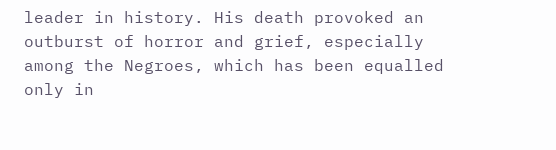leader in history. His death provoked an outburst of horror and grief, especially among the Negroes, which has been equalled only in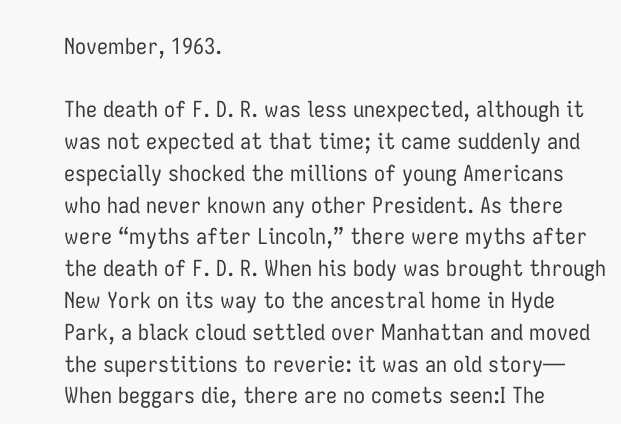November, 1963.

The death of F. D. R. was less unexpected, although it was not expected at that time; it came suddenly and especially shocked the millions of young Americans who had never known any other President. As there were “myths after Lincoln,” there were myths after the death of F. D. R. When his body was brought through New York on its way to the ancestral home in Hyde Park, a black cloud settled over Manhattan and moved the superstitions to reverie: it was an old story— When beggars die, there are no comets seen:I The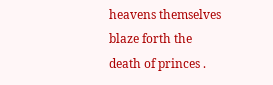heavens themselves blaze forth the death of princes .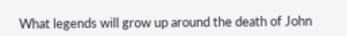What legends will grow up around the death of John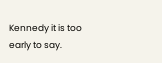Kennedy it is too early to say.